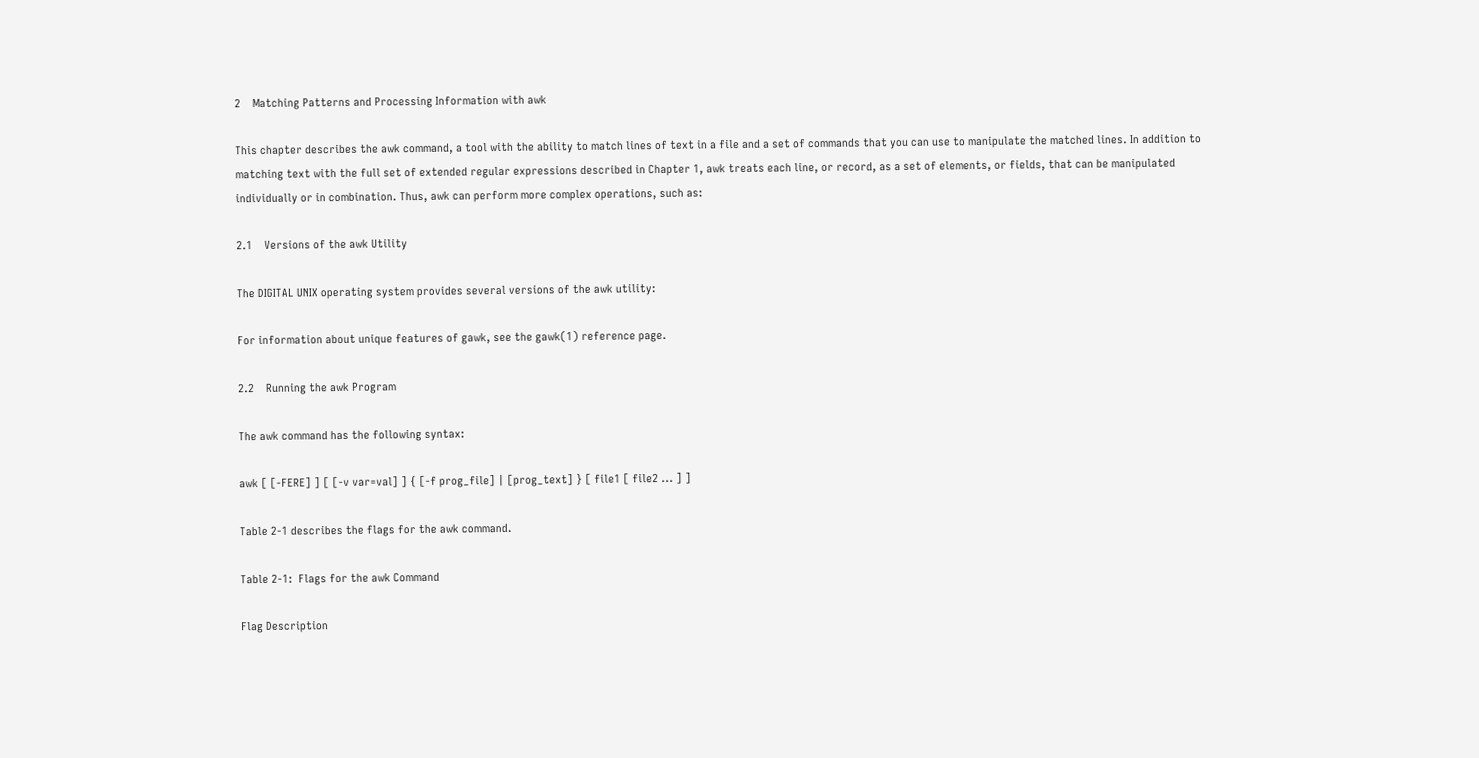2    Matching Patterns and Processing Information with awk

This chapter describes the awk command, a tool with the ability to match lines of text in a file and a set of commands that you can use to manipulate the matched lines. In addition to matching text with the full set of extended regular expressions described in Chapter 1, awk treats each line, or record, as a set of elements, or fields, that can be manipulated individually or in combination. Thus, awk can perform more complex operations, such as:

2.1    Versions of the awk Utility

The DIGITAL UNIX operating system provides several versions of the awk utility:

For information about unique features of gawk, see the gawk(1) reference page.

2.2    Running the awk Program

The awk command has the following syntax:

awk [ [-FERE] ] [ [-v var=val] ] { [-f prog_file] | [prog_text] } [ file1 [ file2 ... ] ]

Table 2-1 describes the flags for the awk command.

Table 2-1:  Flags for the awk Command

Flag Description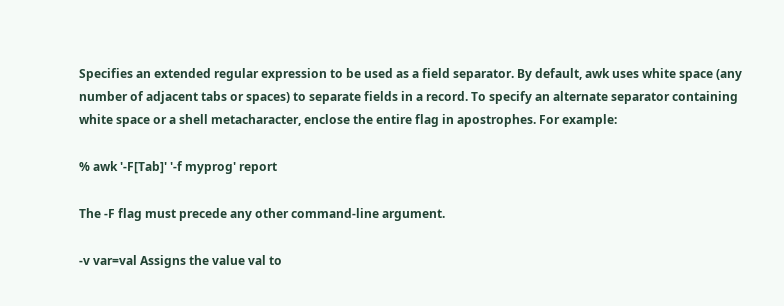Specifies an extended regular expression to be used as a field separator. By default, awk uses white space (any number of adjacent tabs or spaces) to separate fields in a record. To specify an alternate separator containing white space or a shell metacharacter, enclose the entire flag in apostrophes. For example:

% awk '-F[Tab]' '-f myprog' report

The -F flag must precede any other command-line argument.

-v var=val Assigns the value val to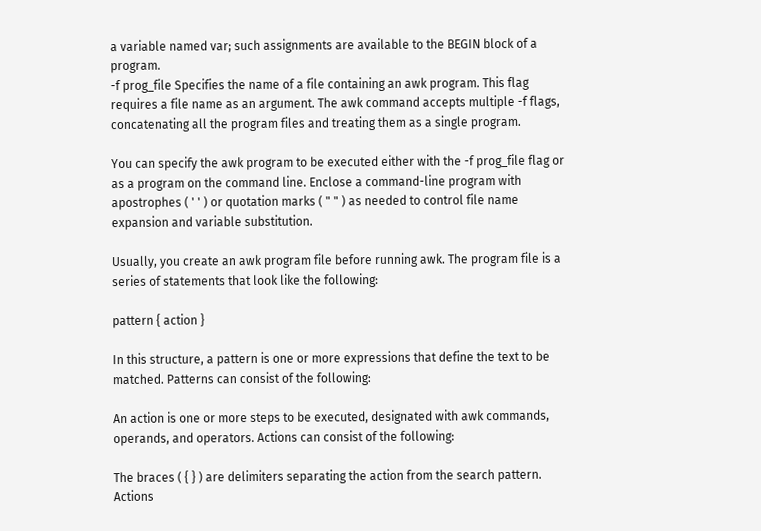a variable named var; such assignments are available to the BEGIN block of a program.
-f prog_file Specifies the name of a file containing an awk program. This flag requires a file name as an argument. The awk command accepts multiple -f flags, concatenating all the program files and treating them as a single program.

You can specify the awk program to be executed either with the -f prog_file flag or as a program on the command line. Enclose a command-line program with apostrophes ( ' ' ) or quotation marks ( " " ) as needed to control file name expansion and variable substitution.

Usually, you create an awk program file before running awk. The program file is a series of statements that look like the following:

pattern { action }

In this structure, a pattern is one or more expressions that define the text to be matched. Patterns can consist of the following:

An action is one or more steps to be executed, designated with awk commands, operands, and operators. Actions can consist of the following:

The braces ( { } ) are delimiters separating the action from the search pattern. Actions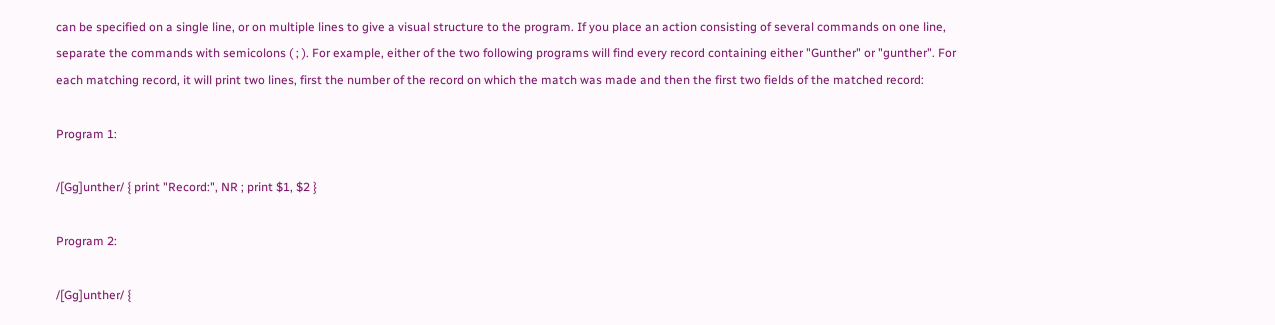can be specified on a single line, or on multiple lines to give a visual structure to the program. If you place an action consisting of several commands on one line, separate the commands with semicolons ( ; ). For example, either of the two following programs will find every record containing either "Gunther" or "gunther". For each matching record, it will print two lines, first the number of the record on which the match was made and then the first two fields of the matched record:

Program 1:

/[Gg]unther/ { print "Record:", NR ; print $1, $2 }

Program 2:

/[Gg]unther/ {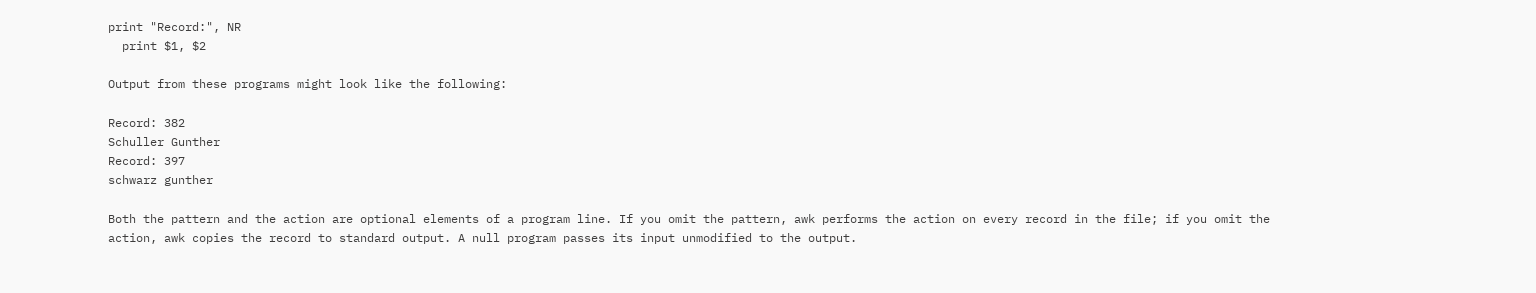print "Record:", NR
  print $1, $2

Output from these programs might look like the following:

Record: 382
Schuller Gunther
Record: 397
schwarz gunther

Both the pattern and the action are optional elements of a program line. If you omit the pattern, awk performs the action on every record in the file; if you omit the action, awk copies the record to standard output. A null program passes its input unmodified to the output.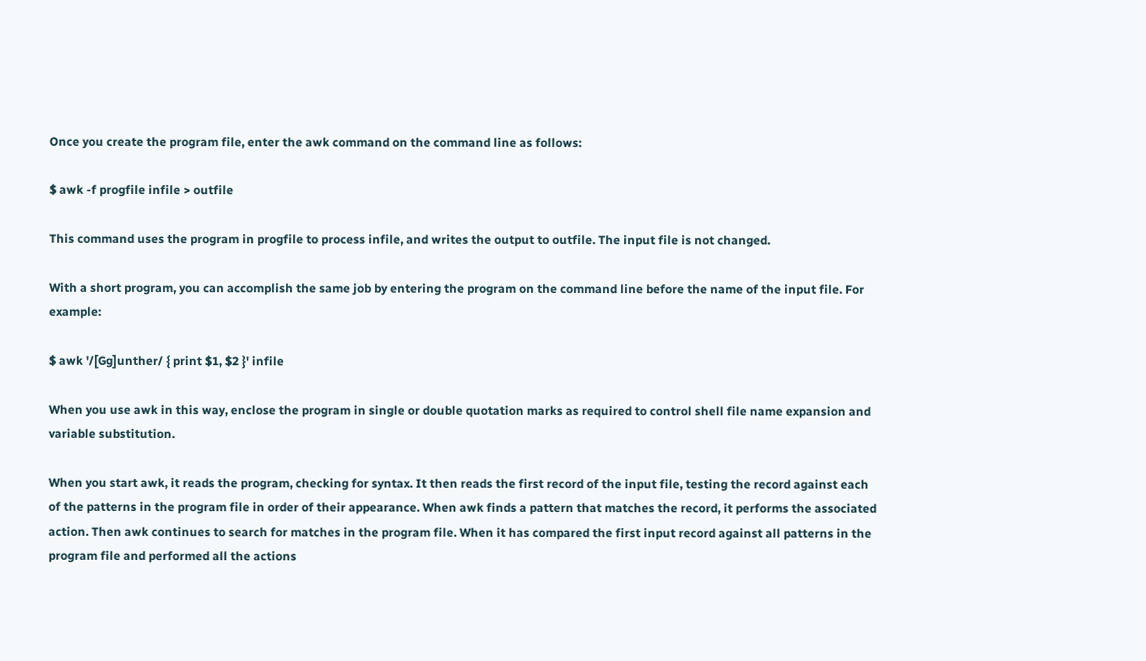Once you create the program file, enter the awk command on the command line as follows:

$ awk -f progfile infile > outfile

This command uses the program in progfile to process infile, and writes the output to outfile. The input file is not changed.

With a short program, you can accomplish the same job by entering the program on the command line before the name of the input file. For example:

$ awk '/[Gg]unther/ { print $1, $2 }' infile

When you use awk in this way, enclose the program in single or double quotation marks as required to control shell file name expansion and variable substitution.

When you start awk, it reads the program, checking for syntax. It then reads the first record of the input file, testing the record against each of the patterns in the program file in order of their appearance. When awk finds a pattern that matches the record, it performs the associated action. Then awk continues to search for matches in the program file. When it has compared the first input record against all patterns in the program file and performed all the actions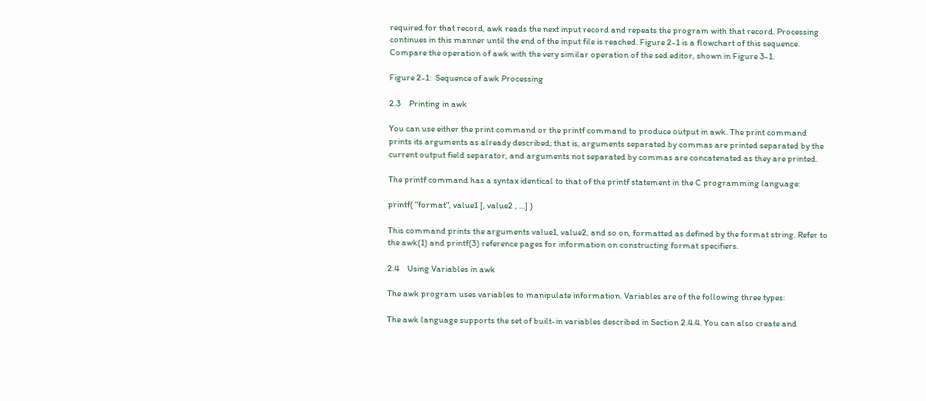required for that record, awk reads the next input record and repeats the program with that record. Processing continues in this manner until the end of the input file is reached. Figure 2-1 is a flowchart of this sequence. Compare the operation of awk with the very similar operation of the sed editor, shown in Figure 3-1.

Figure 2-1:  Sequence of awk Processing

2.3    Printing in awk

You can use either the print command or the printf command to produce output in awk. The print command prints its arguments as already described; that is, arguments separated by commas are printed separated by the current output field separator, and arguments not separated by commas are concatenated as they are printed.

The printf command has a syntax identical to that of the printf statement in the C programming language:

printf( "format", value1 [, value2 , ...] )

This command prints the arguments value1, value2, and so on, formatted as defined by the format string. Refer to the awk(1) and printf(3) reference pages for information on constructing format specifiers.

2.4    Using Variables in awk

The awk program uses variables to manipulate information. Variables are of the following three types:

The awk language supports the set of built-in variables described in Section 2.4.4. You can also create and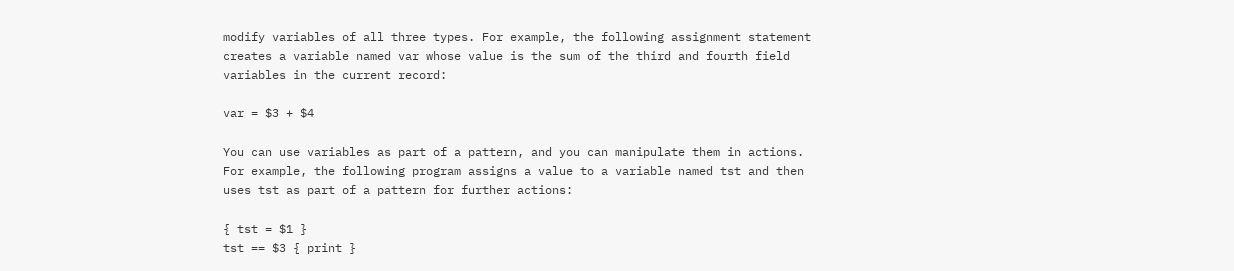modify variables of all three types. For example, the following assignment statement creates a variable named var whose value is the sum of the third and fourth field variables in the current record:

var = $3 + $4

You can use variables as part of a pattern, and you can manipulate them in actions. For example, the following program assigns a value to a variable named tst and then uses tst as part of a pattern for further actions:

{ tst = $1 }
tst == $3 { print }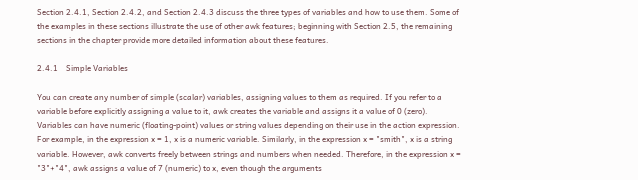Section 2.4.1, Section 2.4.2, and Section 2.4.3 discuss the three types of variables and how to use them. Some of the examples in these sections illustrate the use of other awk features; beginning with Section 2.5, the remaining sections in the chapter provide more detailed information about these features.

2.4.1    Simple Variables

You can create any number of simple (scalar) variables, assigning values to them as required. If you refer to a variable before explicitly assigning a value to it, awk creates the variable and assigns it a value of 0 (zero). Variables can have numeric (floating-point) values or string values depending on their use in the action expression. For example, in the expression x = 1, x is a numeric variable. Similarly, in the expression x = "smith", x is a string variable. However, awk converts freely between strings and numbers when needed. Therefore, in the expression x = "3"+"4", awk assigns a value of 7 (numeric) to x, even though the arguments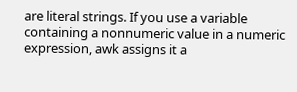are literal strings. If you use a variable containing a nonnumeric value in a numeric expression, awk assigns it a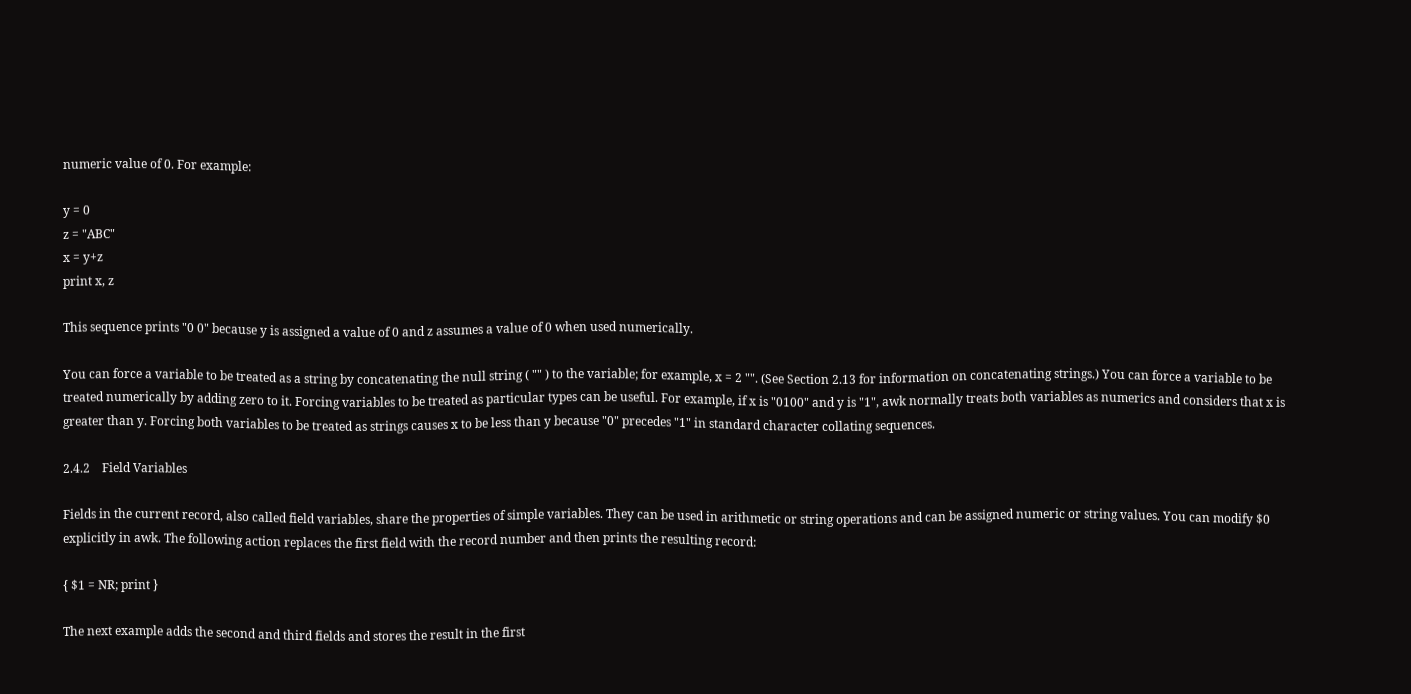numeric value of 0. For example:

y = 0
z = "ABC"
x = y+z
print x, z

This sequence prints "0 0" because y is assigned a value of 0 and z assumes a value of 0 when used numerically.

You can force a variable to be treated as a string by concatenating the null string ( "" ) to the variable; for example, x = 2 "". (See Section 2.13 for information on concatenating strings.) You can force a variable to be treated numerically by adding zero to it. Forcing variables to be treated as particular types can be useful. For example, if x is "0100" and y is "1", awk normally treats both variables as numerics and considers that x is greater than y. Forcing both variables to be treated as strings causes x to be less than y because "0" precedes "1" in standard character collating sequences.

2.4.2    Field Variables

Fields in the current record, also called field variables, share the properties of simple variables. They can be used in arithmetic or string operations and can be assigned numeric or string values. You can modify $0 explicitly in awk. The following action replaces the first field with the record number and then prints the resulting record:

{ $1 = NR; print }

The next example adds the second and third fields and stores the result in the first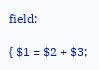field:

{ $1 = $2 + $3;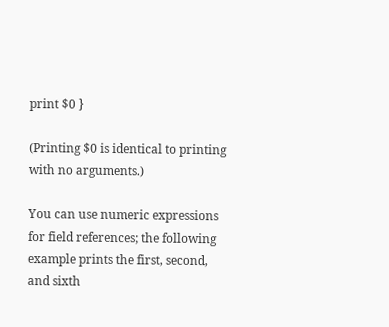print $0 }

(Printing $0 is identical to printing with no arguments.)

You can use numeric expressions for field references; the following example prints the first, second, and sixth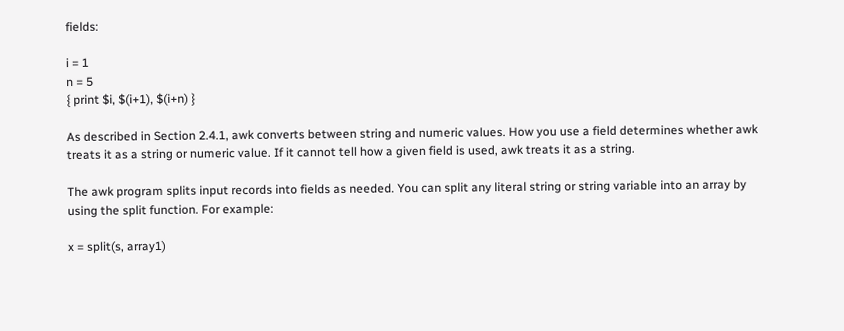fields:

i = 1
n = 5
{ print $i, $(i+1), $(i+n) }

As described in Section 2.4.1, awk converts between string and numeric values. How you use a field determines whether awk treats it as a string or numeric value. If it cannot tell how a given field is used, awk treats it as a string.

The awk program splits input records into fields as needed. You can split any literal string or string variable into an array by using the split function. For example:

x = split(s, array1)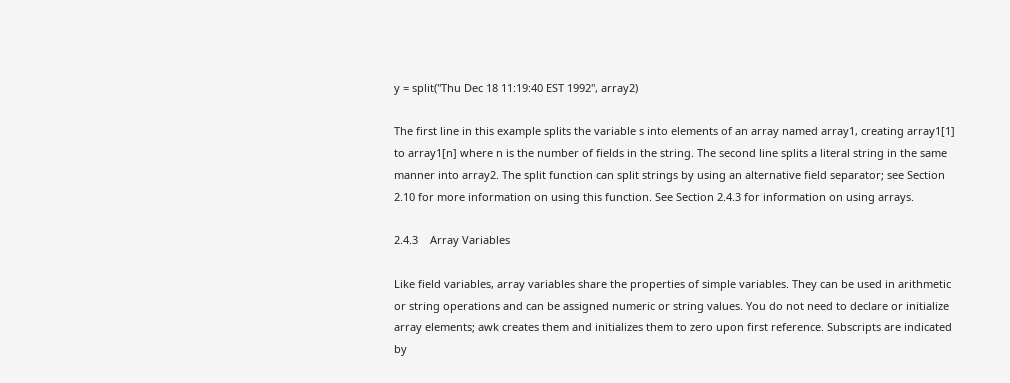y = split("Thu Dec 18 11:19:40 EST 1992", array2)

The first line in this example splits the variable s into elements of an array named array1, creating array1[1] to array1[n] where n is the number of fields in the string. The second line splits a literal string in the same manner into array2. The split function can split strings by using an alternative field separator; see Section 2.10 for more information on using this function. See Section 2.4.3 for information on using arrays.

2.4.3    Array Variables

Like field variables, array variables share the properties of simple variables. They can be used in arithmetic or string operations and can be assigned numeric or string values. You do not need to declare or initialize array elements; awk creates them and initializes them to zero upon first reference. Subscripts are indicated by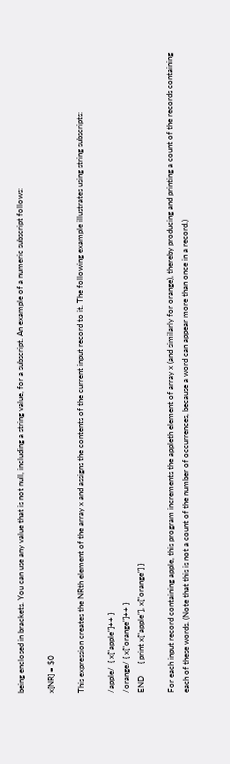being enclosed in brackets. You can use any value that is not null, including a string value, for a subscript. An example of a numeric subscript follows:

x[NR] = $0

This expression creates the NRth element of the array x and assigns the contents of the current input record to it. The following example illustrates using string subscripts:

/apple/  { x["apple"]++ }
/orange/ { x["orange"]++ }
END      { print x["apple"], x["orange"] }

For each input record containing apple, this program increments the appleth element of array x (and similarly for orange), thereby producing and printing a count of the records containing each of these words. (Note that this is not a count of the number of occurrences, because a word can appear more than once in a record.)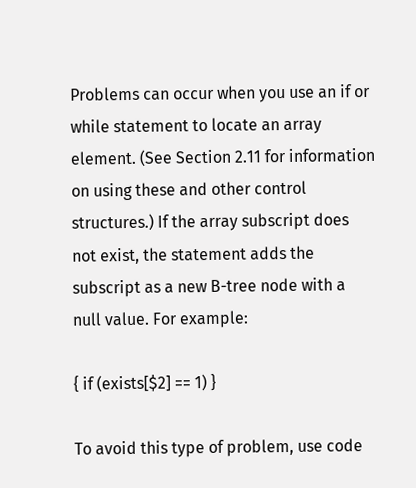Problems can occur when you use an if or while statement to locate an array element. (See Section 2.11 for information on using these and other control structures.) If the array subscript does not exist, the statement adds the subscript as a new B-tree node with a null value. For example:

{ if (exists[$2] == 1) }

To avoid this type of problem, use code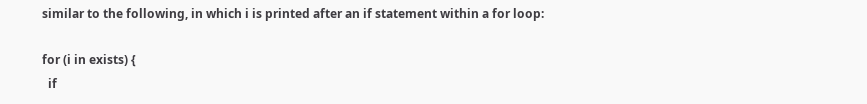similar to the following, in which i is printed after an if statement within a for loop:

for (i in exists) {
  if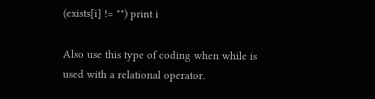(exists[i] != "") print i

Also use this type of coding when while is used with a relational operator.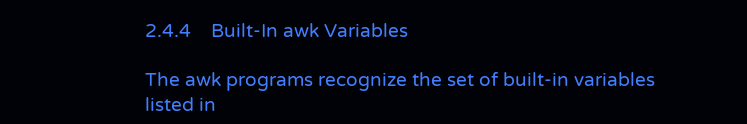2.4.4    Built-In awk Variables

The awk programs recognize the set of built-in variables listed in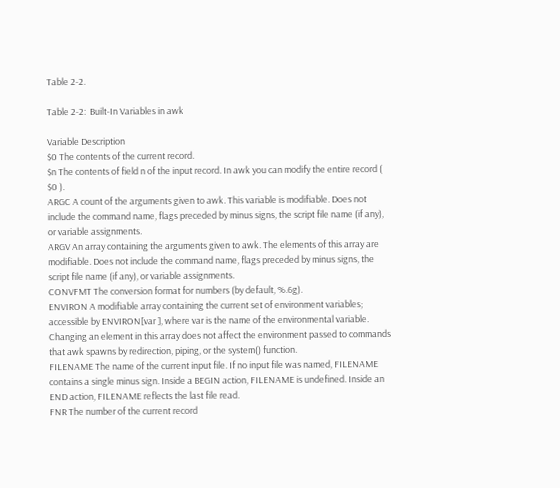Table 2-2.

Table 2-2:  Built-In Variables in awk

Variable Description
$0 The contents of the current record.
$n The contents of field n of the input record. In awk you can modify the entire record ( $0 ).
ARGC A count of the arguments given to awk. This variable is modifiable. Does not include the command name, flags preceded by minus signs, the script file name (if any), or variable assignments.
ARGV An array containing the arguments given to awk. The elements of this array are modifiable. Does not include the command name, flags preceded by minus signs, the script file name (if any), or variable assignments.
CONVFMT The conversion format for numbers (by default, %.6g).
ENVIRON A modifiable array containing the current set of environment variables; accessible by ENVIRON[var ], where var is the name of the environmental variable. Changing an element in this array does not affect the environment passed to commands that awk spawns by redirection, piping, or the system() function.
FILENAME The name of the current input file. If no input file was named, FILENAME contains a single minus sign. Inside a BEGIN action, FILENAME is undefined. Inside an END action, FILENAME reflects the last file read.
FNR The number of the current record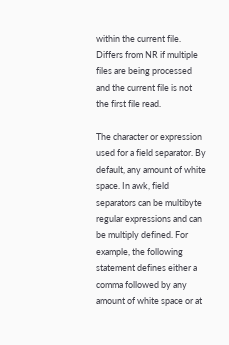within the current file. Differs from NR if multiple files are being processed and the current file is not the first file read.

The character or expression used for a field separator. By default, any amount of white space. In awk, field separators can be multibyte regular expressions and can be multiply defined. For example, the following statement defines either a comma followed by any amount of white space or at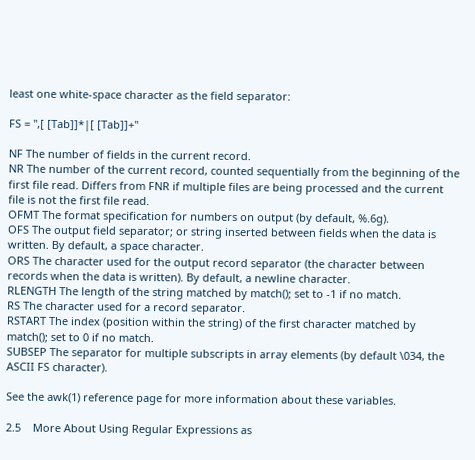least one white-space character as the field separator:

FS = ",[ [Tab]]*|[ [Tab]]+"

NF The number of fields in the current record.
NR The number of the current record, counted sequentially from the beginning of the first file read. Differs from FNR if multiple files are being processed and the current file is not the first file read.
OFMT The format specification for numbers on output (by default, %.6g).
OFS The output field separator; or string inserted between fields when the data is written. By default, a space character.
ORS The character used for the output record separator (the character between records when the data is written). By default, a newline character.
RLENGTH The length of the string matched by match(); set to -1 if no match.
RS The character used for a record separator.
RSTART The index (position within the string) of the first character matched by match(); set to 0 if no match.
SUBSEP The separator for multiple subscripts in array elements (by default \034, the ASCII FS character).

See the awk(1) reference page for more information about these variables.

2.5    More About Using Regular Expressions as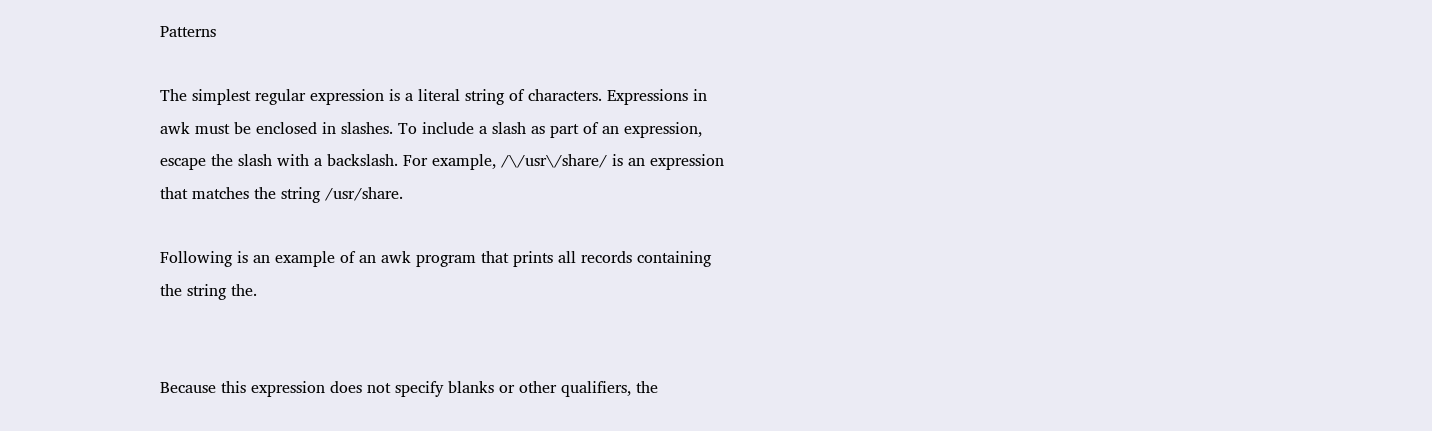Patterns

The simplest regular expression is a literal string of characters. Expressions in awk must be enclosed in slashes. To include a slash as part of an expression, escape the slash with a backslash. For example, /\/usr\/share/ is an expression that matches the string /usr/share.

Following is an example of an awk program that prints all records containing the string the.


Because this expression does not specify blanks or other qualifiers, the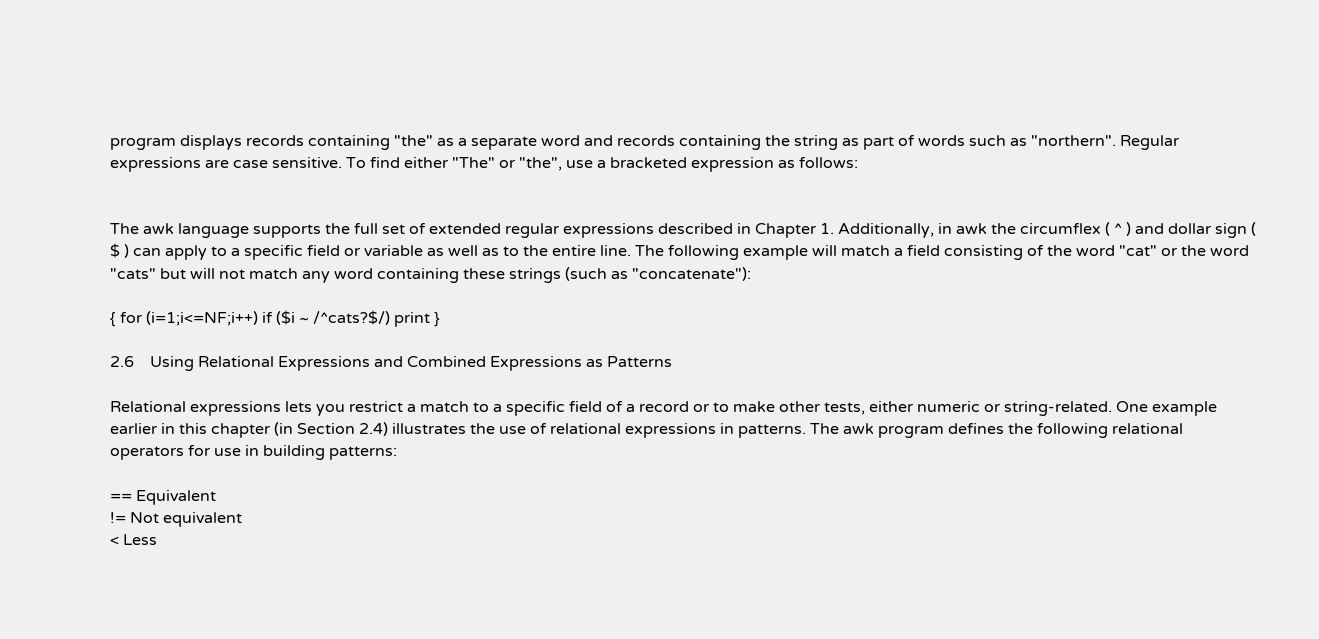program displays records containing "the" as a separate word and records containing the string as part of words such as "northern". Regular expressions are case sensitive. To find either "The" or "the", use a bracketed expression as follows:


The awk language supports the full set of extended regular expressions described in Chapter 1. Additionally, in awk the circumflex ( ^ ) and dollar sign ( $ ) can apply to a specific field or variable as well as to the entire line. The following example will match a field consisting of the word "cat" or the word "cats" but will not match any word containing these strings (such as "concatenate"):

{ for (i=1;i<=NF;i++) if ($i ~ /^cats?$/) print }

2.6    Using Relational Expressions and Combined Expressions as Patterns

Relational expressions lets you restrict a match to a specific field of a record or to make other tests, either numeric or string-related. One example earlier in this chapter (in Section 2.4) illustrates the use of relational expressions in patterns. The awk program defines the following relational operators for use in building patterns:

== Equivalent
!= Not equivalent
< Less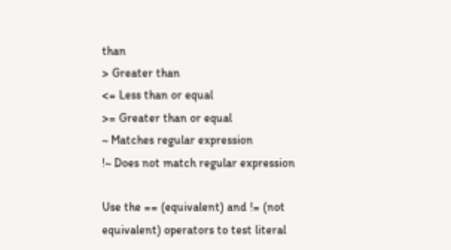than
> Greater than
<= Less than or equal
>= Greater than or equal
~ Matches regular expression
!~ Does not match regular expression

Use the == (equivalent) and != (not equivalent) operators to test literal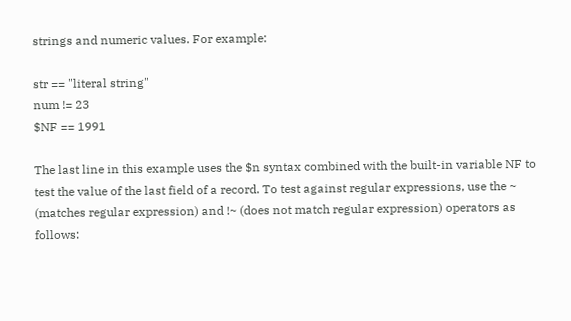strings and numeric values. For example:

str == "literal string"
num != 23
$NF == 1991

The last line in this example uses the $n syntax combined with the built-in variable NF to test the value of the last field of a record. To test against regular expressions, use the ~ (matches regular expression) and !~ (does not match regular expression) operators as follows: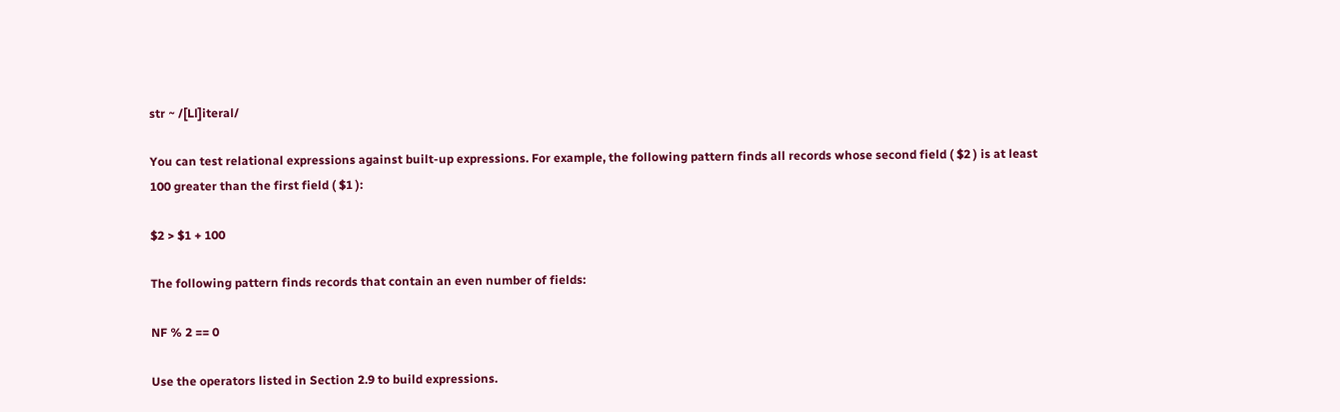str ~ /[Ll]iteral/

You can test relational expressions against built-up expressions. For example, the following pattern finds all records whose second field ( $2 ) is at least 100 greater than the first field ( $1 ):

$2 > $1 + 100

The following pattern finds records that contain an even number of fields:

NF % 2 == 0

Use the operators listed in Section 2.9 to build expressions.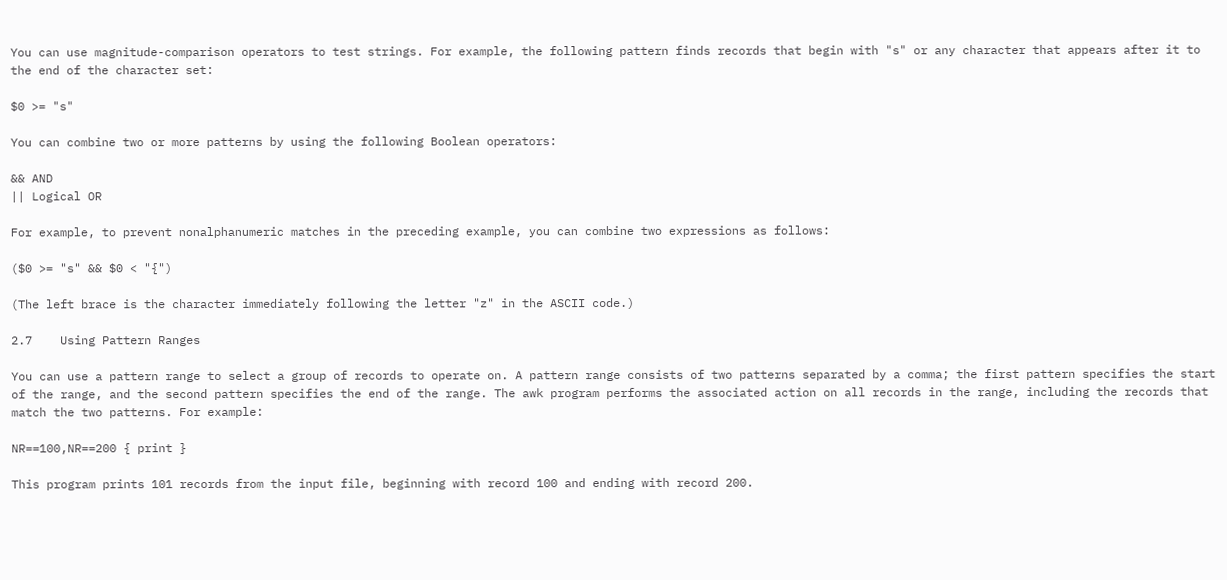You can use magnitude-comparison operators to test strings. For example, the following pattern finds records that begin with "s" or any character that appears after it to the end of the character set:

$0 >= "s"

You can combine two or more patterns by using the following Boolean operators:

&& AND
|| Logical OR

For example, to prevent nonalphanumeric matches in the preceding example, you can combine two expressions as follows:

($0 >= "s" && $0 < "{")

(The left brace is the character immediately following the letter "z" in the ASCII code.)

2.7    Using Pattern Ranges

You can use a pattern range to select a group of records to operate on. A pattern range consists of two patterns separated by a comma; the first pattern specifies the start of the range, and the second pattern specifies the end of the range. The awk program performs the associated action on all records in the range, including the records that match the two patterns. For example:

NR==100,NR==200 { print }

This program prints 101 records from the input file, beginning with record 100 and ending with record 200.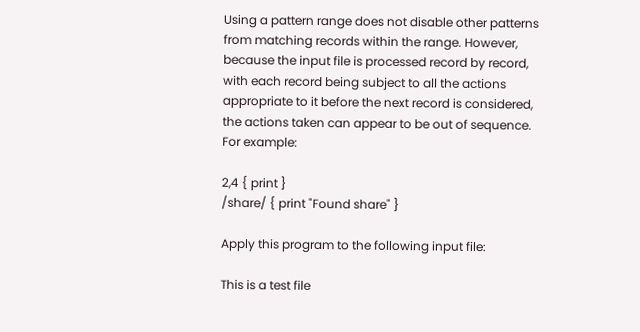Using a pattern range does not disable other patterns from matching records within the range. However, because the input file is processed record by record, with each record being subject to all the actions appropriate to it before the next record is considered, the actions taken can appear to be out of sequence. For example:

2,4 { print }
/share/ { print "Found share" }

Apply this program to the following input file:

This is a test file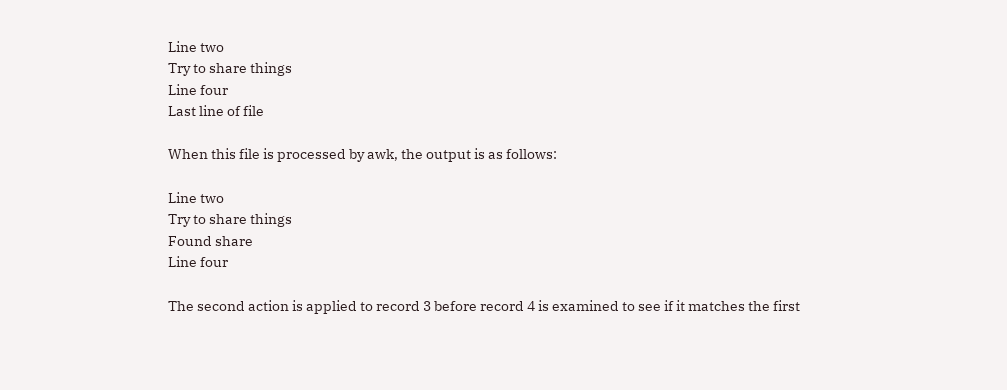Line two
Try to share things
Line four
Last line of file

When this file is processed by awk, the output is as follows:

Line two
Try to share things
Found share
Line four

The second action is applied to record 3 before record 4 is examined to see if it matches the first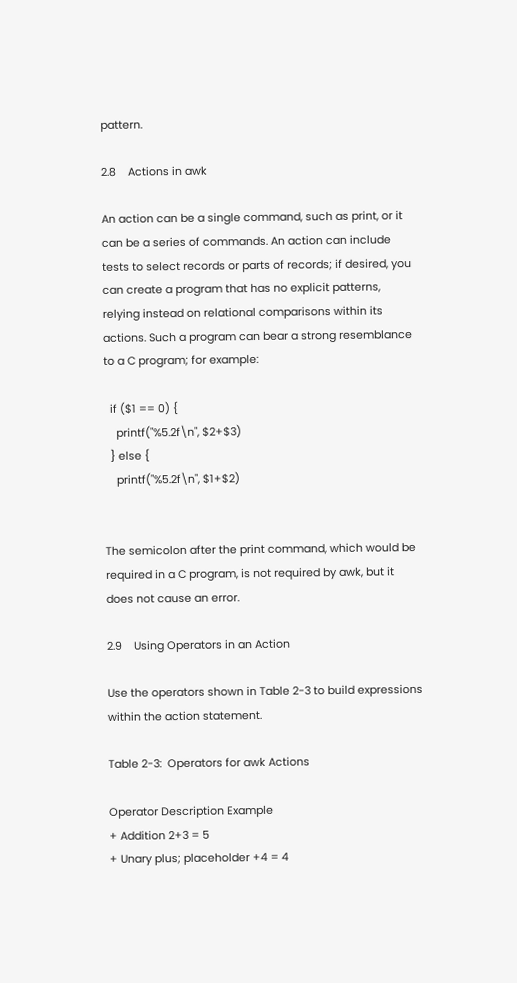pattern.

2.8    Actions in awk

An action can be a single command, such as print, or it can be a series of commands. An action can include tests to select records or parts of records; if desired, you can create a program that has no explicit patterns, relying instead on relational comparisons within its actions. Such a program can bear a strong resemblance to a C program; for example:

  if ($1 == 0) {
    printf("%5.2f\n", $2+$3)
  } else {
    printf("%5.2f\n", $1+$2)


The semicolon after the print command, which would be required in a C program, is not required by awk, but it does not cause an error.

2.9    Using Operators in an Action

Use the operators shown in Table 2-3 to build expressions within the action statement.

Table 2-3:  Operators for awk Actions

Operator Description Example
+ Addition 2+3 = 5
+ Unary plus; placeholder +4 = 4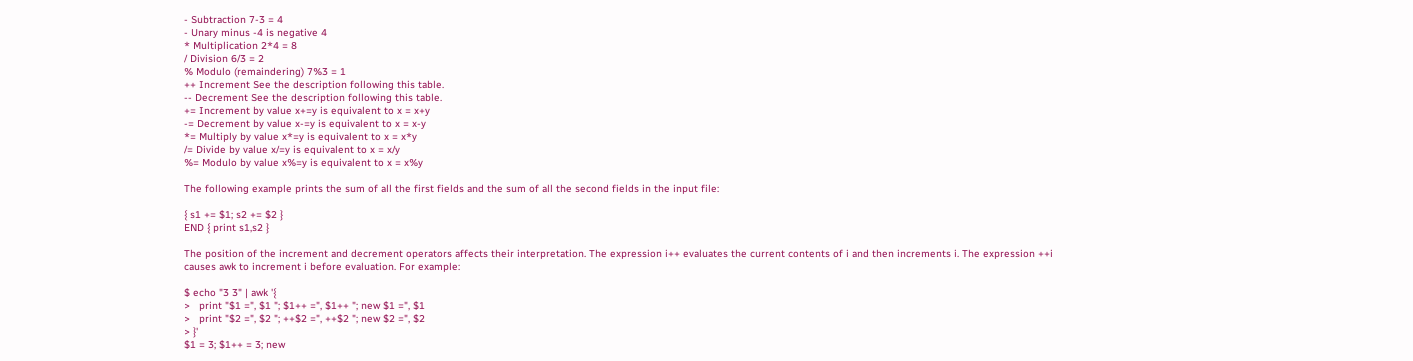- Subtraction 7-3 = 4
- Unary minus -4 is negative 4
* Multiplication 2*4 = 8
/ Division 6/3 = 2
% Modulo (remaindering) 7%3 = 1
++ Increment See the description following this table.
-- Decrement See the description following this table.
+= Increment by value x+=y is equivalent to x = x+y
-= Decrement by value x-=y is equivalent to x = x-y
*= Multiply by value x*=y is equivalent to x = x*y
/= Divide by value x/=y is equivalent to x = x/y
%= Modulo by value x%=y is equivalent to x = x%y

The following example prints the sum of all the first fields and the sum of all the second fields in the input file:

{ s1 += $1; s2 += $2 }
END { print s1,s2 }

The position of the increment and decrement operators affects their interpretation. The expression i++ evaluates the current contents of i and then increments i. The expression ++i causes awk to increment i before evaluation. For example:

$ echo "3 3" | awk '{
>   print "$1 =", $1 "; $1++ =", $1++ "; new $1 =", $1
>   print "$2 =", $2 "; ++$2 =", ++$2 "; new $2 =", $2
> }'
$1 = 3; $1++ = 3; new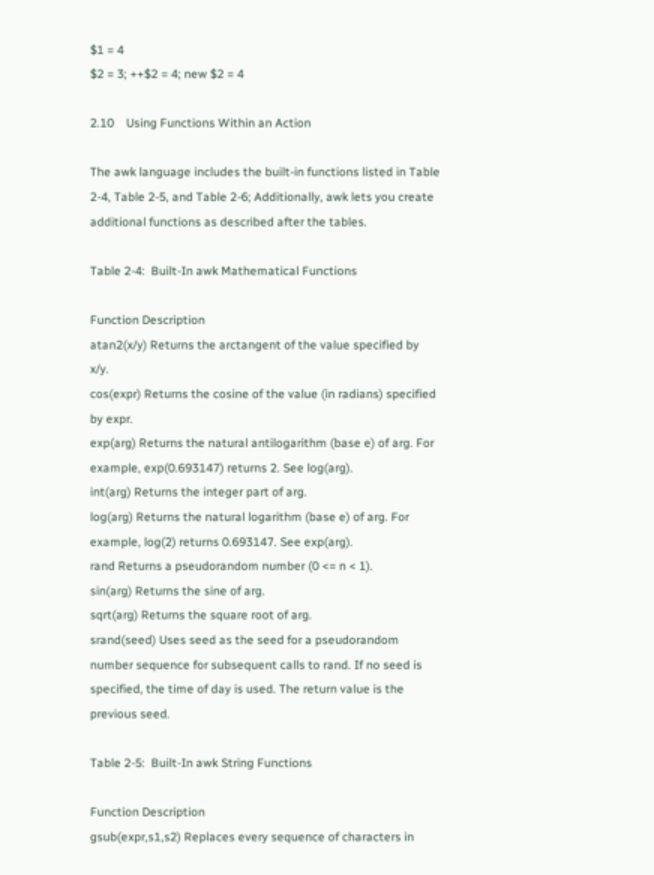$1 = 4
$2 = 3; ++$2 = 4; new $2 = 4

2.10    Using Functions Within an Action

The awk language includes the built-in functions listed in Table 2-4, Table 2-5, and Table 2-6; Additionally, awk lets you create additional functions as described after the tables.

Table 2-4:  Built-In awk Mathematical Functions

Function Description
atan2(x/y) Returns the arctangent of the value specified by x/y.
cos(expr) Returns the cosine of the value (in radians) specified by expr.
exp(arg) Returns the natural antilogarithm (base e) of arg. For example, exp(0.693147) returns 2. See log(arg).
int(arg) Returns the integer part of arg.
log(arg) Returns the natural logarithm (base e) of arg. For example, log(2) returns 0.693147. See exp(arg).
rand Returns a pseudorandom number (0 <= n < 1).
sin(arg) Returns the sine of arg.
sqrt(arg) Returns the square root of arg.
srand(seed) Uses seed as the seed for a pseudorandom number sequence for subsequent calls to rand. If no seed is specified, the time of day is used. The return value is the previous seed.

Table 2-5:  Built-In awk String Functions

Function Description
gsub(expr,s1,s2) Replaces every sequence of characters in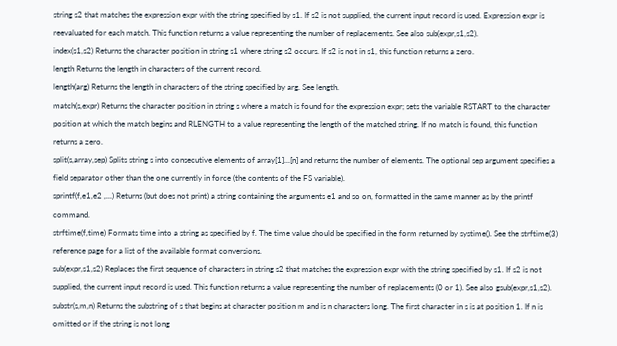string s2 that matches the expression expr with the string specified by s1. If s2 is not supplied, the current input record is used. Expression expr is reevaluated for each match. This function returns a value representing the number of replacements. See also sub(expr,s1,s2).
index(s1,s2) Returns the character position in string s1 where string s2 occurs. If s2 is not in s1, this function returns a zero.
length Returns the length in characters of the current record.
length(arg) Returns the length in characters of the string specified by arg. See length.
match(s,expr) Returns the character position in string s where a match is found for the expression expr; sets the variable RSTART to the character position at which the match begins and RLENGTH to a value representing the length of the matched string. If no match is found, this function returns a zero.
split(s,array,sep) Splits string s into consecutive elements of array[1]...[n] and returns the number of elements. The optional sep argument specifies a field separator other than the one currently in force (the contents of the FS variable).
sprintf(f,e1,e2 ,...) Returns (but does not print) a string containing the arguments e1 and so on, formatted in the same manner as by the printf command.
strftime(f,time) Formats time into a string as specified by f. The time value should be specified in the form returned by systime(). See the strftime(3) reference page for a list of the available format conversions.
sub(expr,s1,s2) Replaces the first sequence of characters in string s2 that matches the expression expr with the string specified by s1. If s2 is not supplied, the current input record is used. This function returns a value representing the number of replacements (0 or 1). See also gsub(expr,s1,s2).
substr(s,m,n) Returns the substring of s that begins at character position m and is n characters long. The first character in s is at position 1. If n is omitted or if the string is not long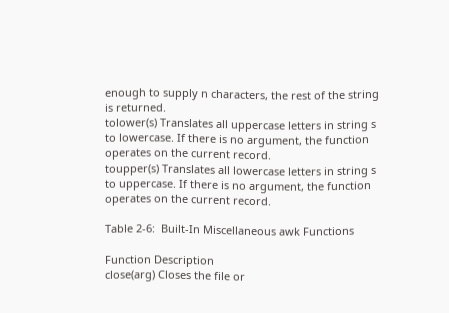enough to supply n characters, the rest of the string is returned.
tolower(s) Translates all uppercase letters in string s to lowercase. If there is no argument, the function operates on the current record.
toupper(s) Translates all lowercase letters in string s to uppercase. If there is no argument, the function operates on the current record.

Table 2-6:  Built-In Miscellaneous awk Functions

Function Description
close(arg) Closes the file or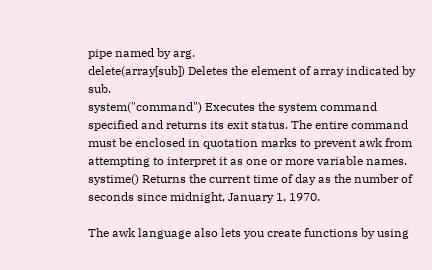pipe named by arg.
delete(array[sub]) Deletes the element of array indicated by sub.
system("command") Executes the system command specified and returns its exit status. The entire command must be enclosed in quotation marks to prevent awk from attempting to interpret it as one or more variable names.
systime() Returns the current time of day as the number of seconds since midnight, January 1, 1970.

The awk language also lets you create functions by using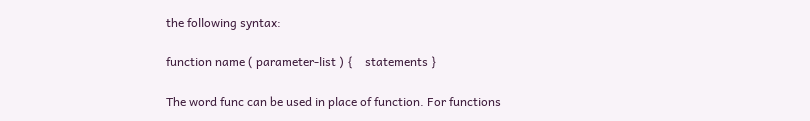the following syntax:

function name ( parameter-list ) {    statements }

The word func can be used in place of function. For functions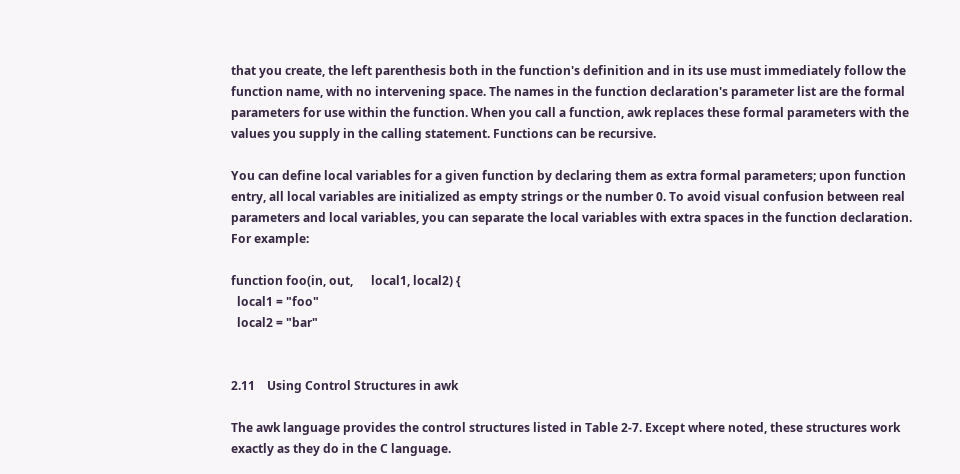that you create, the left parenthesis both in the function's definition and in its use must immediately follow the function name, with no intervening space. The names in the function declaration's parameter list are the formal parameters for use within the function. When you call a function, awk replaces these formal parameters with the values you supply in the calling statement. Functions can be recursive.

You can define local variables for a given function by declaring them as extra formal parameters; upon function entry, all local variables are initialized as empty strings or the number 0. To avoid visual confusion between real parameters and local variables, you can separate the local variables with extra spaces in the function declaration. For example:

function foo(in, out,      local1, local2) {
  local1 = "foo"
  local2 = "bar"


2.11    Using Control Structures in awk

The awk language provides the control structures listed in Table 2-7. Except where noted, these structures work exactly as they do in the C language.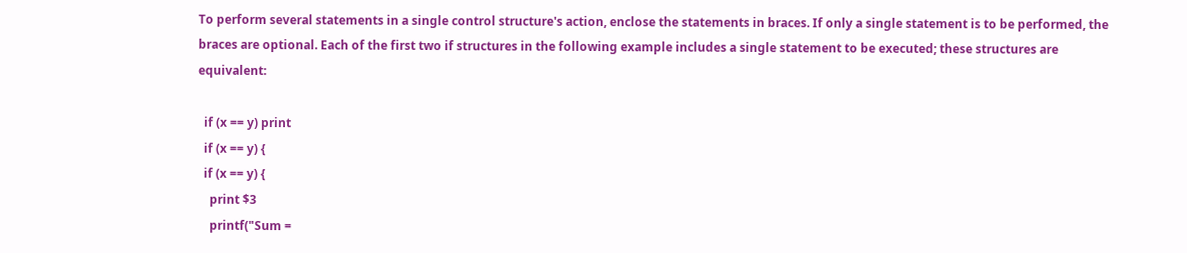To perform several statements in a single control structure's action, enclose the statements in braces. If only a single statement is to be performed, the braces are optional. Each of the first two if structures in the following example includes a single statement to be executed; these structures are equivalent:

  if (x == y) print
  if (x == y) {
  if (x == y) {
    print $3
    printf("Sum =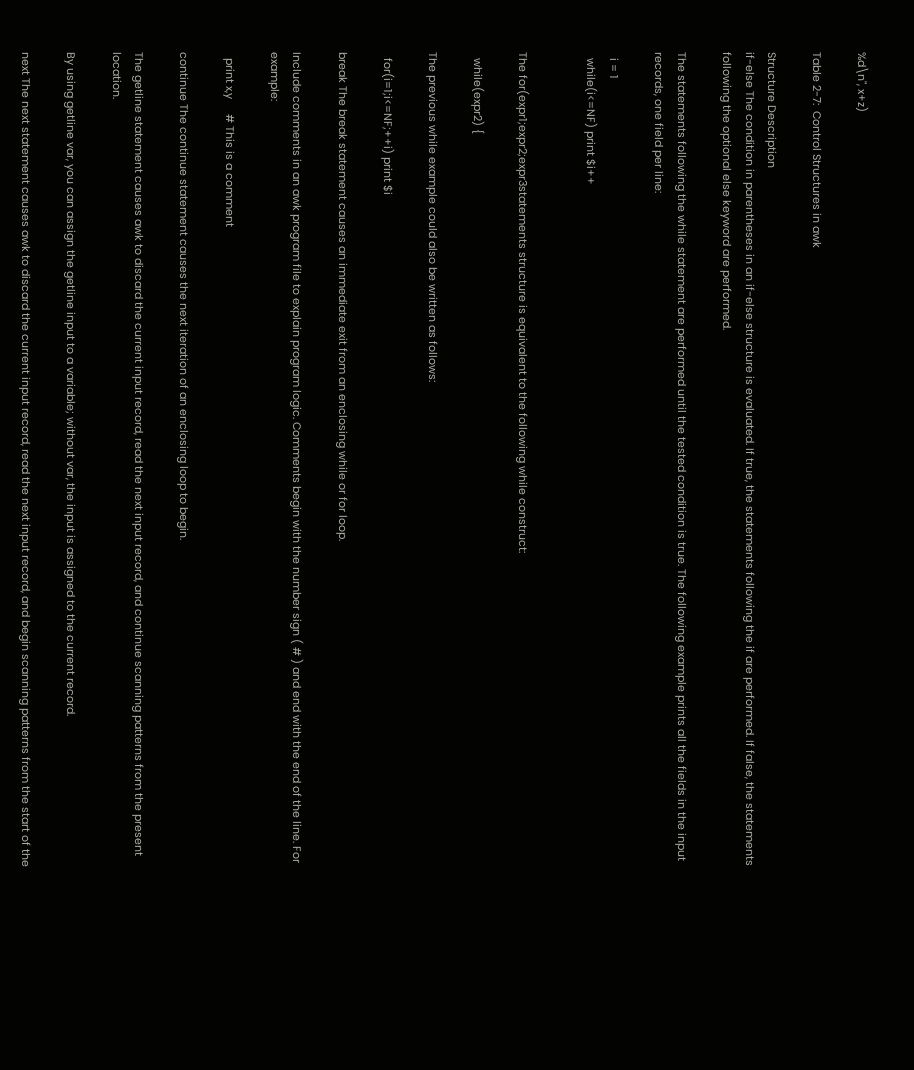%d\n", x+z)

Table 2-7:  Control Structures in awk

Structure Description
if-else The condition in parentheses in an if-else structure is evaluated. If true, the statements following the if are performed. If false, the statements following the optional else keyword are performed.

The statements following the while statement are performed until the tested condition is true. The following example prints all the fields in the input records, one field per line:

  i = 1
  while(i<=NF) print $i++


The for(expr1;expr2;expr3statements structure is equivalent to the following while construct:

  while(expr2) {

The previous while example could also be written as follows:

  for(i=1;i<=NF;++i) print $i

break The break statement causes an immediate exit from an enclosing while or for loop.

Include comments in an awk program file to explain program logic. Comments begin with the number sign ( # ) and end with the end of the line. For example:

  print x,y     # This is a comment

continue The continue statement causes the next iteration of an enclosing loop to begin.

The getline statement causes awk to discard the current input record, read the next input record, and continue scanning patterns from the present location.

By using getline var, you can assign the getline input to a variable; without var, the input is assigned to the current record.

next The next statement causes awk to discard the current input record, read the next input record, and begin scanning patterns from the start of the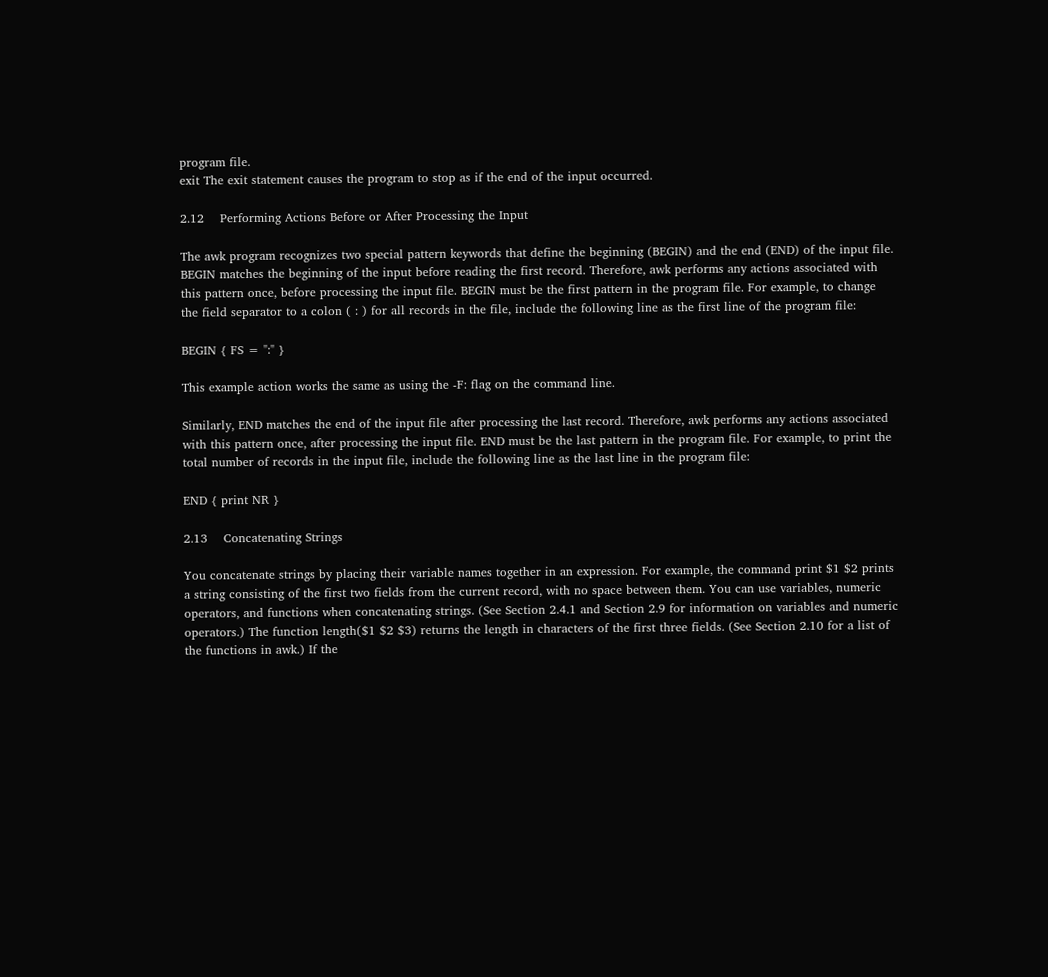program file.
exit The exit statement causes the program to stop as if the end of the input occurred.

2.12    Performing Actions Before or After Processing the Input

The awk program recognizes two special pattern keywords that define the beginning (BEGIN) and the end (END) of the input file. BEGIN matches the beginning of the input before reading the first record. Therefore, awk performs any actions associated with this pattern once, before processing the input file. BEGIN must be the first pattern in the program file. For example, to change the field separator to a colon ( : ) for all records in the file, include the following line as the first line of the program file:

BEGIN { FS = ":" }

This example action works the same as using the -F: flag on the command line.

Similarly, END matches the end of the input file after processing the last record. Therefore, awk performs any actions associated with this pattern once, after processing the input file. END must be the last pattern in the program file. For example, to print the total number of records in the input file, include the following line as the last line in the program file:

END { print NR }

2.13    Concatenating Strings

You concatenate strings by placing their variable names together in an expression. For example, the command print $1 $2 prints a string consisting of the first two fields from the current record, with no space between them. You can use variables, numeric operators, and functions when concatenating strings. (See Section 2.4.1 and Section 2.9 for information on variables and numeric operators.) The function length($1 $2 $3) returns the length in characters of the first three fields. (See Section 2.10 for a list of the functions in awk.) If the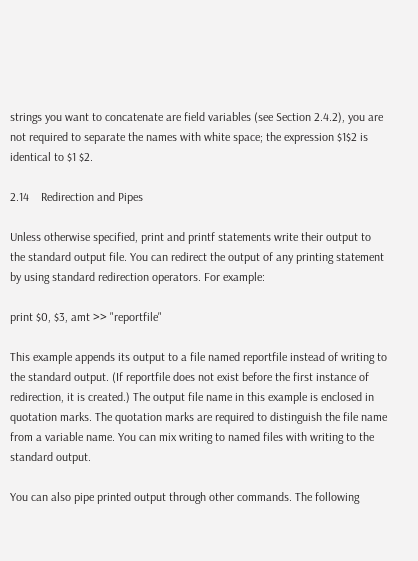strings you want to concatenate are field variables (see Section 2.4.2), you are not required to separate the names with white space; the expression $1$2 is identical to $1 $2.

2.14    Redirection and Pipes

Unless otherwise specified, print and printf statements write their output to the standard output file. You can redirect the output of any printing statement by using standard redirection operators. For example:

print $0, $3, amt >> "reportfile"

This example appends its output to a file named reportfile instead of writing to the standard output. (If reportfile does not exist before the first instance of redirection, it is created.) The output file name in this example is enclosed in quotation marks. The quotation marks are required to distinguish the file name from a variable name. You can mix writing to named files with writing to the standard output.

You can also pipe printed output through other commands. The following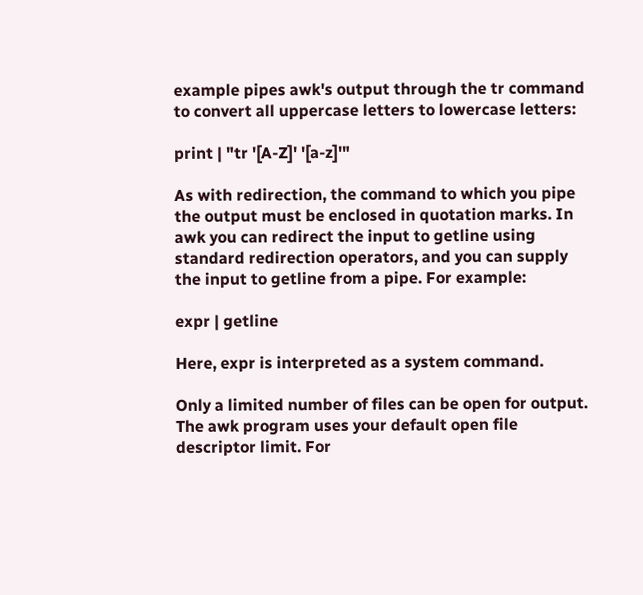example pipes awk's output through the tr command to convert all uppercase letters to lowercase letters:

print | "tr '[A-Z]' '[a-z]'"

As with redirection, the command to which you pipe the output must be enclosed in quotation marks. In awk you can redirect the input to getline using standard redirection operators, and you can supply the input to getline from a pipe. For example:

expr | getline

Here, expr is interpreted as a system command.

Only a limited number of files can be open for output. The awk program uses your default open file descriptor limit. For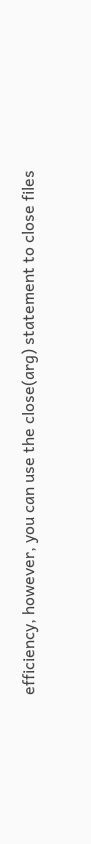efficiency, however, you can use the close(arg) statement to close files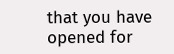that you have opened for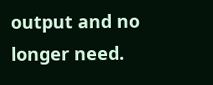output and no longer need.